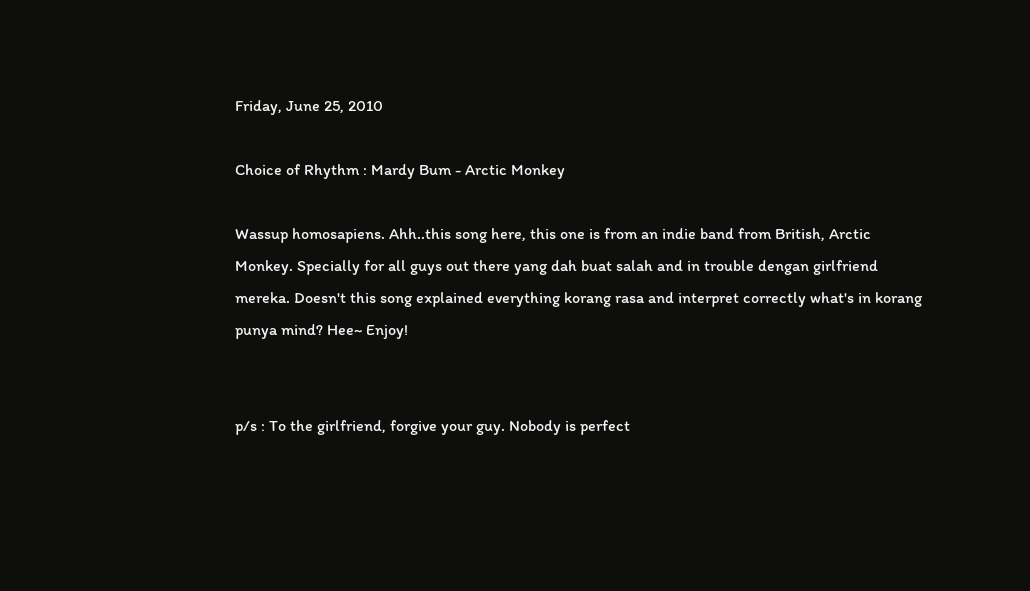Friday, June 25, 2010

Choice of Rhythm : Mardy Bum - Arctic Monkey

Wassup homosapiens. Ahh..this song here, this one is from an indie band from British, Arctic Monkey. Specially for all guys out there yang dah buat salah and in trouble dengan girlfriend mereka. Doesn't this song explained everything korang rasa and interpret correctly what's in korang punya mind? Hee~ Enjoy!


p/s : To the girlfriend, forgive your guy. Nobody is perfect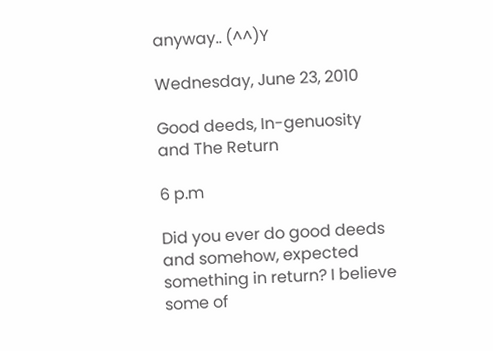anyway.. (^^)Y

Wednesday, June 23, 2010

Good deeds, In-genuosity and The Return

6 p.m

Did you ever do good deeds and somehow, expected something in return? I believe some of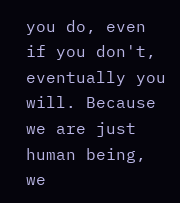you do, even if you don't, eventually you will. Because we are just human being, we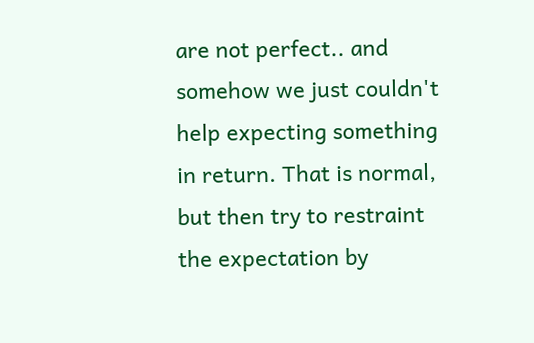are not perfect.. and somehow we just couldn't help expecting something in return. That is normal, but then try to restraint the expectation by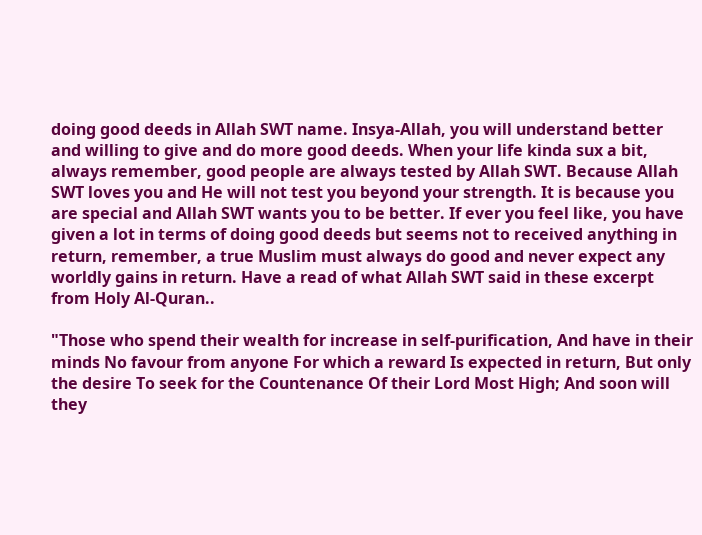doing good deeds in Allah SWT name. Insya-Allah, you will understand better and willing to give and do more good deeds. When your life kinda sux a bit, always remember, good people are always tested by Allah SWT. Because Allah SWT loves you and He will not test you beyond your strength. It is because you are special and Allah SWT wants you to be better. If ever you feel like, you have given a lot in terms of doing good deeds but seems not to received anything in return, remember, a true Muslim must always do good and never expect any worldly gains in return. Have a read of what Allah SWT said in these excerpt from Holy Al-Quran..

"Those who spend their wealth for increase in self-purification, And have in their minds No favour from anyone For which a reward Is expected in return, But only the desire To seek for the Countenance Of their Lord Most High; And soon will they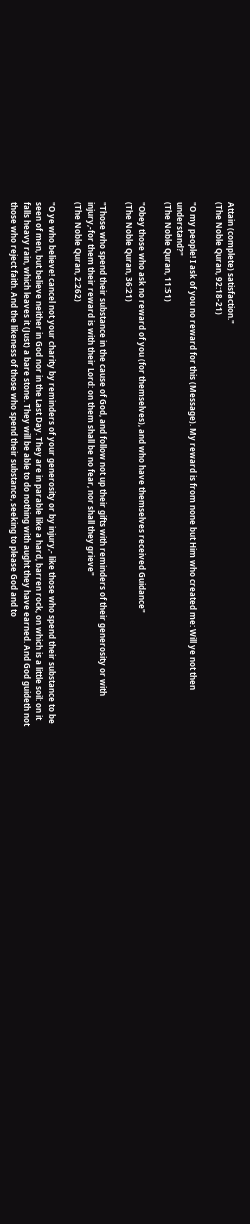Attain (complete) satisfaction."
(The Noble Quran, 92:18-21)

"O my people! I ask of you no reward for this (Message). My reward is from none but Him who created me: Will ye not then understand?"
(The Noble Quran, 11:51)

"Obey those who ask no reward of you (for themselves), and who have themselves received Guidance"
(The Noble Quran, 36:21)

"Those who spend their substance in the cause of God, and follow not up their gifts with reminders of their generosity or with injury,-for them their reward is with their Lord: on them shall be no fear, nor shall they grieve"
(The Noble Quran, 2:262)

"O ye who believe! cancel not your charity by reminders of your generosity or by injury,- like those who spend their substance to be seen of men, but believe neither in God nor in the Last Day. They are in parable like a hard, barren rock, on which is a little soil: on it falls heavy rain, which leaves it (Just) a bare stone. They will be able to do nothing with aught they have earned. And God guideth not those who reject faith. And the likeness of those who spend their substance, seeking to please God and to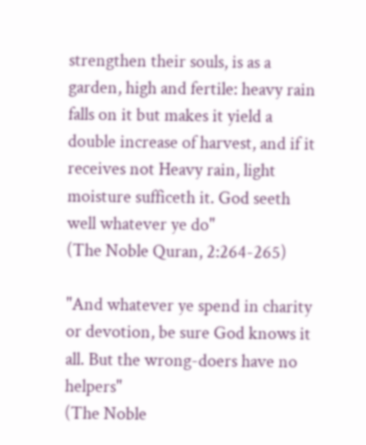strengthen their souls, is as a garden, high and fertile: heavy rain falls on it but makes it yield a double increase of harvest, and if it receives not Heavy rain, light moisture sufficeth it. God seeth well whatever ye do"
(The Noble Quran, 2:264-265)

"And whatever ye spend in charity or devotion, be sure God knows it all. But the wrong-doers have no helpers"
(The Noble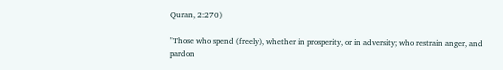Quran, 2:270)

"Those who spend (freely), whether in prosperity, or in adversity; who restrain anger, and pardon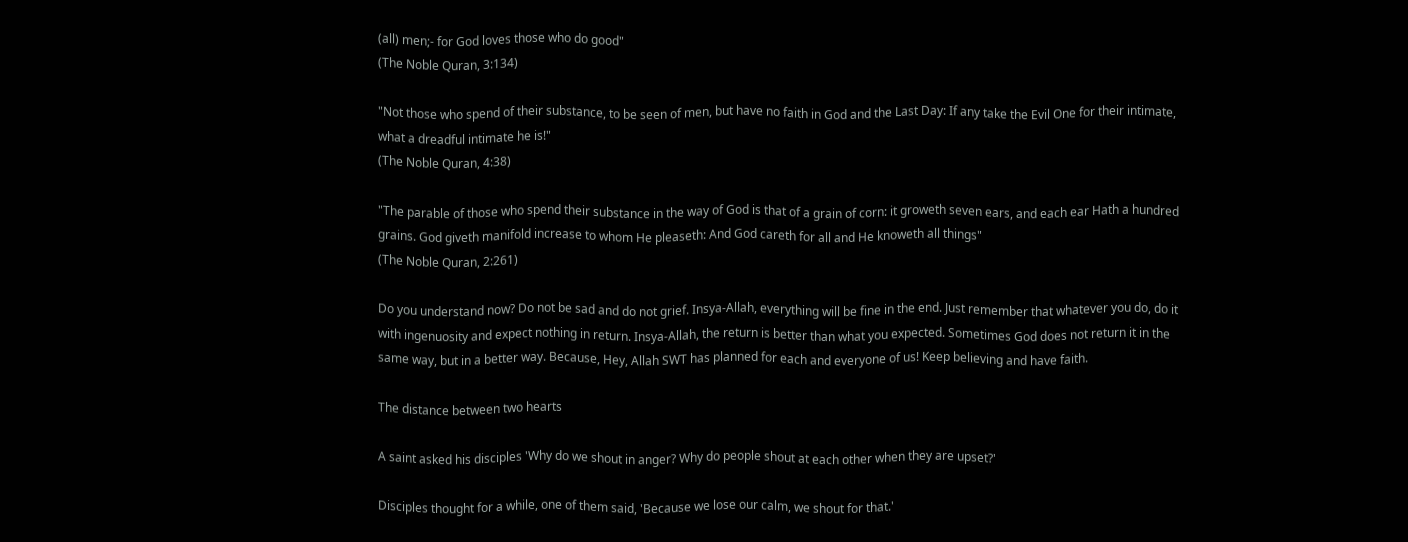(all) men;- for God loves those who do good"
(The Noble Quran, 3:134)

"Not those who spend of their substance, to be seen of men, but have no faith in God and the Last Day: If any take the Evil One for their intimate, what a dreadful intimate he is!"
(The Noble Quran, 4:38)

"The parable of those who spend their substance in the way of God is that of a grain of corn: it groweth seven ears, and each ear Hath a hundred grains. God giveth manifold increase to whom He pleaseth: And God careth for all and He knoweth all things"
(The Noble Quran, 2:261)

Do you understand now? Do not be sad and do not grief. Insya-Allah, everything will be fine in the end. Just remember that whatever you do, do it with ingenuosity and expect nothing in return. Insya-Allah, the return is better than what you expected. Sometimes God does not return it in the same way, but in a better way. Because, Hey, Allah SWT has planned for each and everyone of us! Keep believing and have faith.

The distance between two hearts

A saint asked his disciples 'Why do we shout in anger? Why do people shout at each other when they are upset?'

Disciples thought for a while, one of them said, 'Because we lose our calm, we shout for that.'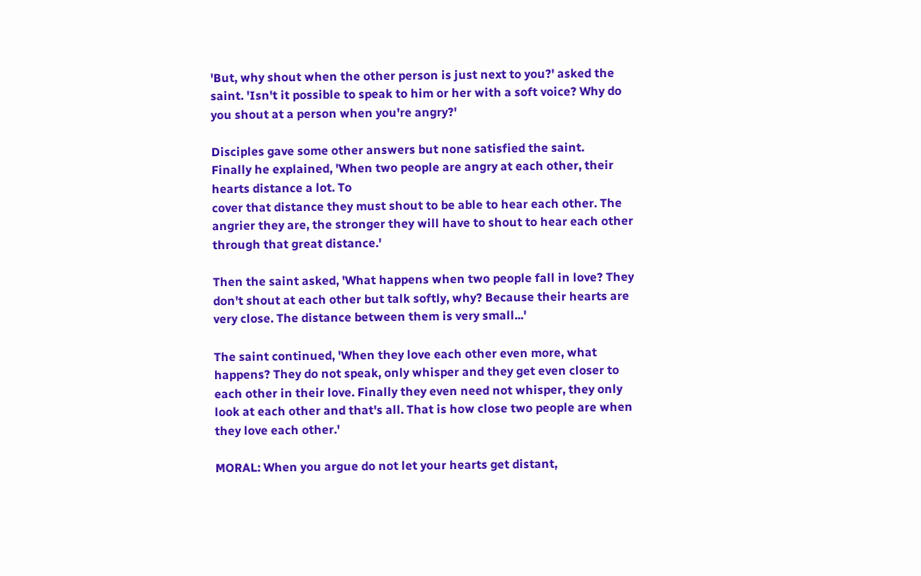'But, why shout when the other person is just next to you?' asked the saint. 'Isn't it possible to speak to him or her with a soft voice? Why do you shout at a person when you're angry?'

Disciples gave some other answers but none satisfied the saint.
Finally he explained, 'When two people are angry at each other, their hearts distance a lot. To
cover that distance they must shout to be able to hear each other. The angrier they are, the stronger they will have to shout to hear each other through that great distance.'

Then the saint asked, 'What happens when two people fall in love? They don't shout at each other but talk softly, why? Because their hearts are very close. The distance between them is very small...'

The saint continued, 'When they love each other even more, what happens? They do not speak, only whisper and they get even closer to each other in their love. Finally they even need not whisper, they only look at each other and that's all. That is how close two people are when they love each other.'

MORAL: When you argue do not let your hearts get distant,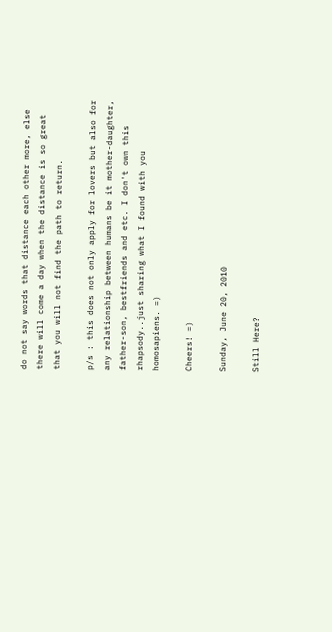do not say words that distance each other more, else there will come a day when the distance is so great that you will not find the path to return.

p/s : this does not only apply for lovers but also for any relationship between humans be it mother-daughter, father-son, bestfriends and etc. I don't own this rhapsody..just sharing what I found with you homosapiens. =)

Cheers! =)

Sunday, June 20, 2010

Still Here?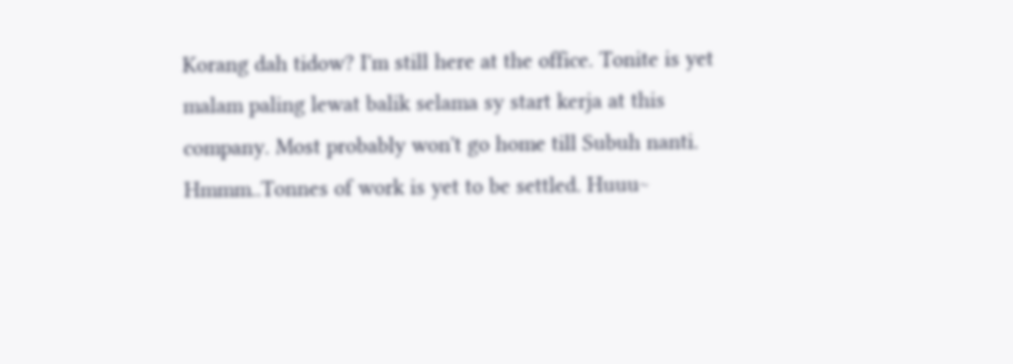Korang dah tidow? I'm still here at the office. Tonite is yet malam paling lewat balik selama sy start kerja at this company. Most probably won't go home till Subuh nanti. Hmmm..Tonnes of work is yet to be settled. Huuu~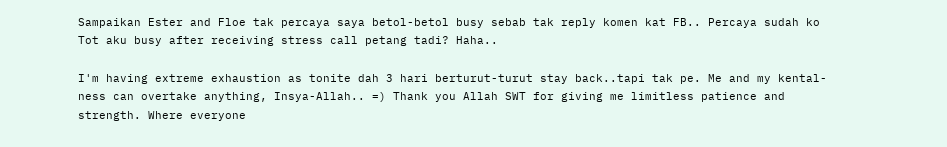Sampaikan Ester and Floe tak percaya saya betol-betol busy sebab tak reply komen kat FB.. Percaya sudah ko Tot aku busy after receiving stress call petang tadi? Haha..

I'm having extreme exhaustion as tonite dah 3 hari berturut-turut stay back..tapi tak pe. Me and my kental-ness can overtake anything, Insya-Allah.. =) Thank you Allah SWT for giving me limitless patience and strength. Where everyone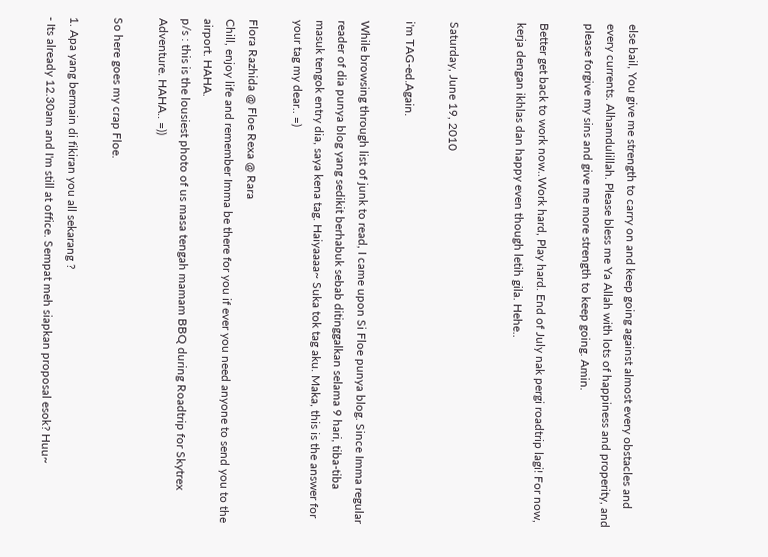else bail, You give me strength to carry on and keep going against almost every obstacles and every currents. Alhamdulillah. Please bless me Ya Allah with lots of happiness and properity, and please forgive my sins and give me more strength to keep going. Amin.

Better get back to work now..Work hard, Play hard. End of July nak pergi roadtrip lagi! For now, kerja dengan ikhlas dan happy even though letih gila. Hehe..


Saturday, June 19, 2010

i'm TAG-ed.Again.

While browsing through list of junk to read, I came upon Si Floe punya blog. Since Imma regular reader of dia punya blog yang sedikit berhabuk sebab ditinggalkan selama 9 hari, tiba-tiba masuk tengok entry dia, saya kena tag. Haiyaaaa~ Suka tok tag aku. Maka, this is the answer for your tag my dear.. =)

Flora Razhida @ Floe Rexa @ Rara
Chill, enjoy life and remember Imma be there for you if ever you need anyone to send you to the airport. HAHA.
p/s : this is the lousiest photo of us masa tengah mamam BBQ during Roadtrip for Skytrex Adventure. HAHA.. =))

So here goes my crap Floe.

1. Apa yang bermain di fikiran you all sekarang ?
- Its already 12.30am and I'm still at office. Sempat meh siapkan proposal esok? Huu~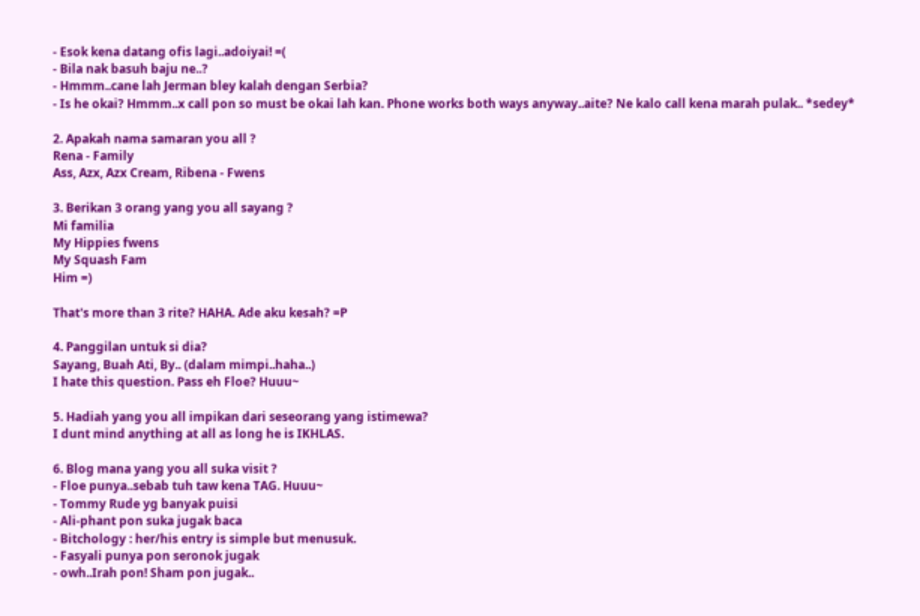- Esok kena datang ofis lagi..adoiyai! =(
- Bila nak basuh baju ne..?
- Hmmm..cane lah Jerman bley kalah dengan Serbia?
- Is he okai? Hmmm..x call pon so must be okai lah kan. Phone works both ways anyway..aite? Ne kalo call kena marah pulak.. *sedey*

2. Apakah nama samaran you all ?
Rena - Family
Ass, Azx, Azx Cream, Ribena - Fwens

3. Berikan 3 orang yang you all sayang ?
Mi familia
My Hippies fwens
My Squash Fam
Him =)

That's more than 3 rite? HAHA. Ade aku kesah? =P

4. Panggilan untuk si dia?
Sayang, Buah Ati, By.. (dalam mimpi..haha..)
I hate this question. Pass eh Floe? Huuu~

5. Hadiah yang you all impikan dari seseorang yang istimewa?
I dunt mind anything at all as long he is IKHLAS.

6. Blog mana yang you all suka visit ?
- Floe punya..sebab tuh taw kena TAG. Huuu~
- Tommy Rude yg banyak puisi
- Ali-phant pon suka jugak baca
- Bitchology : her/his entry is simple but menusuk.
- Fasyali punya pon seronok jugak
- owh..Irah pon! Sham pon jugak..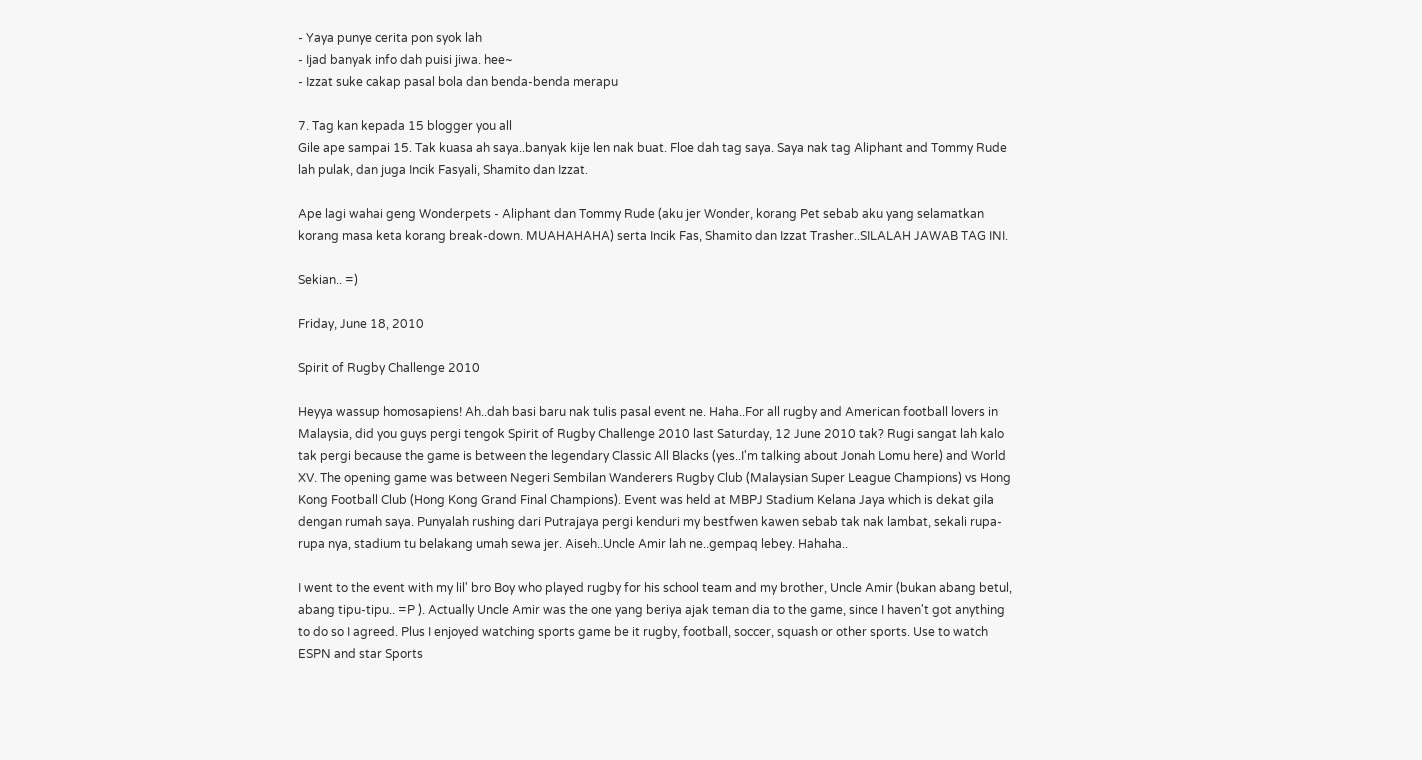- Yaya punye cerita pon syok lah
- Ijad banyak info dah puisi jiwa. hee~
- Izzat suke cakap pasal bola dan benda-benda merapu

7. Tag kan kepada 15 blogger you all
Gile ape sampai 15. Tak kuasa ah saya..banyak kije len nak buat. Floe dah tag saya. Saya nak tag Aliphant and Tommy Rude lah pulak, dan juga Incik Fasyali, Shamito dan Izzat.

Ape lagi wahai geng Wonderpets - Aliphant dan Tommy Rude (aku jer Wonder, korang Pet sebab aku yang selamatkan korang masa keta korang break-down. MUAHAHAHA) serta Incik Fas, Shamito dan Izzat Trasher..SILALAH JAWAB TAG INI.

Sekian.. =)

Friday, June 18, 2010

Spirit of Rugby Challenge 2010

Heyya wassup homosapiens! Ah..dah basi baru nak tulis pasal event ne. Haha..For all rugby and American football lovers in Malaysia, did you guys pergi tengok Spirit of Rugby Challenge 2010 last Saturday, 12 June 2010 tak? Rugi sangat lah kalo tak pergi because the game is between the legendary Classic All Blacks (yes..I'm talking about Jonah Lomu here) and World XV. The opening game was between Negeri Sembilan Wanderers Rugby Club (Malaysian Super League Champions) vs Hong Kong Football Club (Hong Kong Grand Final Champions). Event was held at MBPJ Stadium Kelana Jaya which is dekat gila dengan rumah saya. Punyalah rushing dari Putrajaya pergi kenduri my bestfwen kawen sebab tak nak lambat, sekali rupa-rupa nya, stadium tu belakang umah sewa jer. Aiseh..Uncle Amir lah ne..gempaq lebey. Hahaha..

I went to the event with my lil' bro Boy who played rugby for his school team and my brother, Uncle Amir (bukan abang betul, abang tipu-tipu.. =P ). Actually Uncle Amir was the one yang beriya ajak teman dia to the game, since I haven't got anything to do so I agreed. Plus I enjoyed watching sports game be it rugby, football, soccer, squash or other sports. Use to watch ESPN and star Sports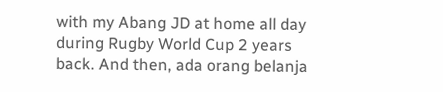with my Abang JD at home all day during Rugby World Cup 2 years back. And then, ada orang belanja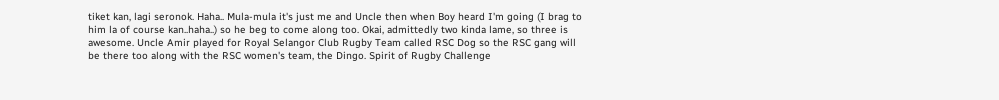tiket kan, lagi seronok. Haha.. Mula-mula it's just me and Uncle then when Boy heard I'm going (I brag to him la of course kan..haha..) so he beg to come along too. Okai, admittedly two kinda lame, so three is awesome. Uncle Amir played for Royal Selangor Club Rugby Team called RSC Dog so the RSC gang will be there too along with the RSC women's team, the Dingo. Spirit of Rugby Challenge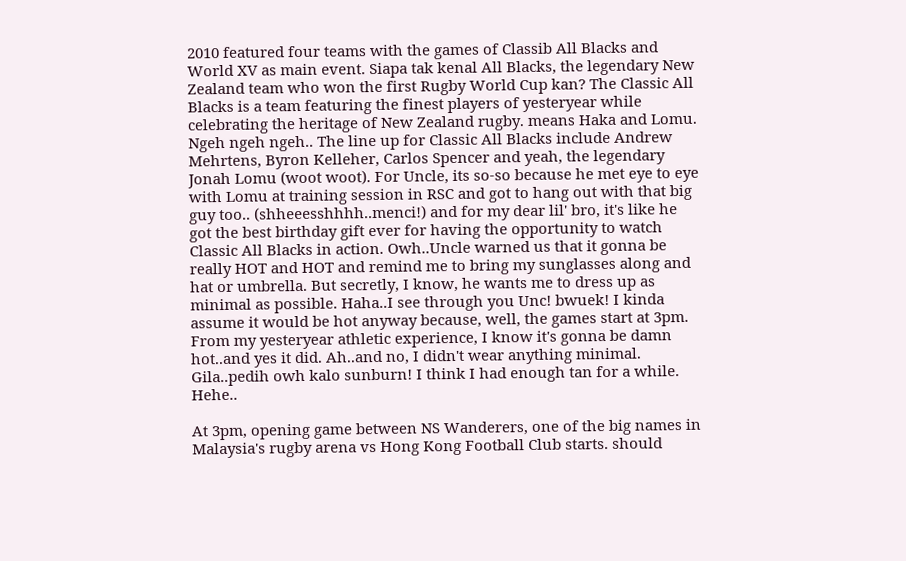2010 featured four teams with the games of Classib All Blacks and World XV as main event. Siapa tak kenal All Blacks, the legendary New Zealand team who won the first Rugby World Cup kan? The Classic All Blacks is a team featuring the finest players of yesteryear while celebrating the heritage of New Zealand rugby. means Haka and Lomu. Ngeh ngeh ngeh.. The line up for Classic All Blacks include Andrew Mehrtens, Byron Kelleher, Carlos Spencer and yeah, the legendary Jonah Lomu (woot woot). For Uncle, its so-so because he met eye to eye with Lomu at training session in RSC and got to hang out with that big guy too.. (shheeesshhhh..menci!) and for my dear lil' bro, it's like he got the best birthday gift ever for having the opportunity to watch Classic All Blacks in action. Owh..Uncle warned us that it gonna be really HOT and HOT and remind me to bring my sunglasses along and hat or umbrella. But secretly, I know, he wants me to dress up as minimal as possible. Haha..I see through you Unc! bwuek! I kinda assume it would be hot anyway because, well, the games start at 3pm. From my yesteryear athletic experience, I know it's gonna be damn hot..and yes it did. Ah..and no, I didn't wear anything minimal. Gila..pedih owh kalo sunburn! I think I had enough tan for a while. Hehe..

At 3pm, opening game between NS Wanderers, one of the big names in Malaysia's rugby arena vs Hong Kong Football Club starts. should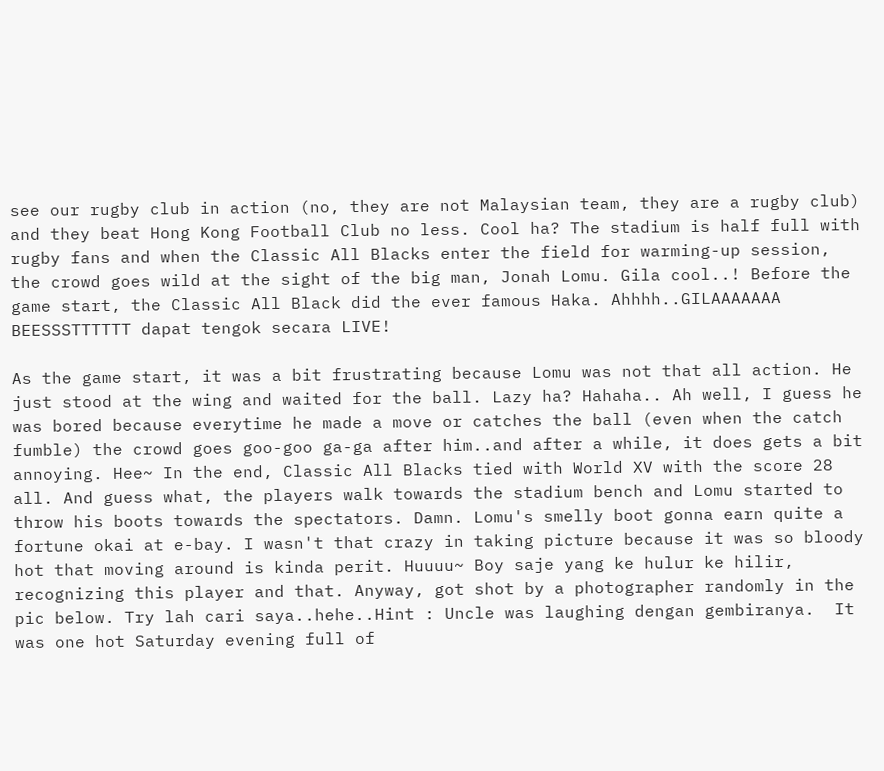see our rugby club in action (no, they are not Malaysian team, they are a rugby club) and they beat Hong Kong Football Club no less. Cool ha? The stadium is half full with rugby fans and when the Classic All Blacks enter the field for warming-up session, the crowd goes wild at the sight of the big man, Jonah Lomu. Gila cool..! Before the game start, the Classic All Black did the ever famous Haka. Ahhhh..GILAAAAAAA BEESSSTTTTTT dapat tengok secara LIVE!

As the game start, it was a bit frustrating because Lomu was not that all action. He just stood at the wing and waited for the ball. Lazy ha? Hahaha.. Ah well, I guess he was bored because everytime he made a move or catches the ball (even when the catch fumble) the crowd goes goo-goo ga-ga after him..and after a while, it does gets a bit annoying. Hee~ In the end, Classic All Blacks tied with World XV with the score 28 all. And guess what, the players walk towards the stadium bench and Lomu started to throw his boots towards the spectators. Damn. Lomu's smelly boot gonna earn quite a fortune okai at e-bay. I wasn't that crazy in taking picture because it was so bloody hot that moving around is kinda perit. Huuuu~ Boy saje yang ke hulur ke hilir, recognizing this player and that. Anyway, got shot by a photographer randomly in the pic below. Try lah cari saya..hehe..Hint : Uncle was laughing dengan gembiranya.  It was one hot Saturday evening full of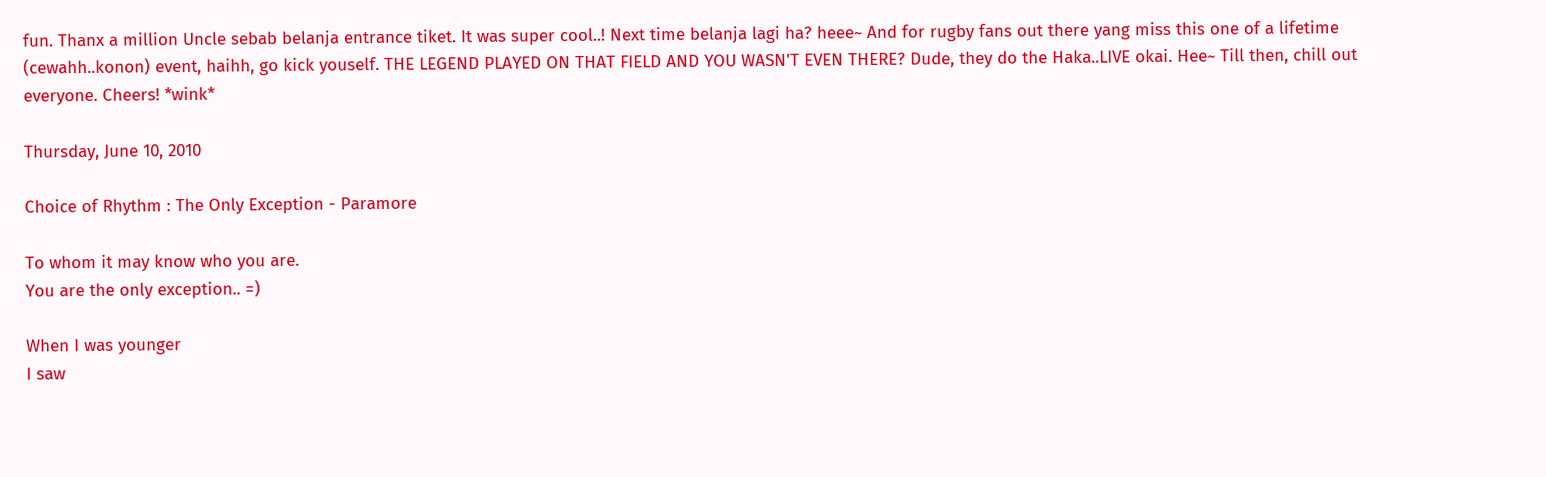fun. Thanx a million Uncle sebab belanja entrance tiket. It was super cool..! Next time belanja lagi ha? heee~ And for rugby fans out there yang miss this one of a lifetime (cewahh..konon) event, haihh, go kick youself. THE LEGEND PLAYED ON THAT FIELD AND YOU WASN'T EVEN THERE? Dude, they do the Haka..LIVE okai. Hee~ Till then, chill out everyone. Cheers! *wink*

Thursday, June 10, 2010

Choice of Rhythm : The Only Exception - Paramore

To whom it may know who you are.
You are the only exception.. =)

When I was younger
I saw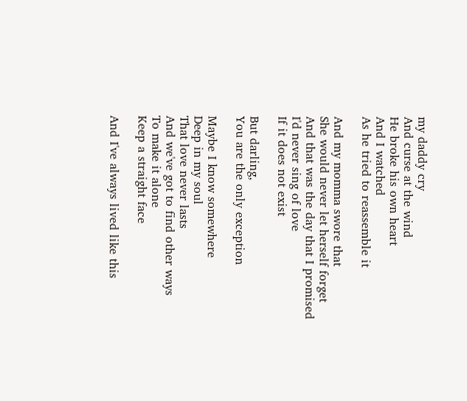my daddy cry
And curse at the wind
He broke his own heart
And I watched
As he tried to reassemble it

And my momma swore that
She would never let herself forget
And that was the day that I promised
I'd never sing of love
If it does not exist

But darling,
You are the only exception

Maybe I know somewhere
Deep in my soul
That love never lasts
And we've got to find other ways
To make it alone
Keep a straight face

And I've always lived like this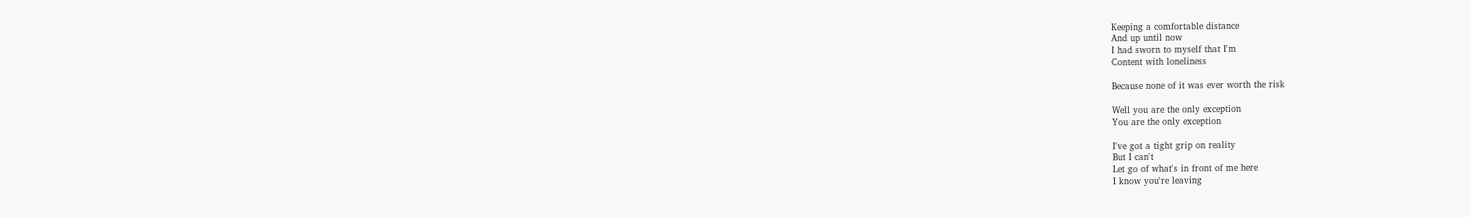Keeping a comfortable distance
And up until now
I had sworn to myself that I'm
Content with loneliness

Because none of it was ever worth the risk

Well you are the only exception
You are the only exception

I've got a tight grip on reality
But I can't
Let go of what's in front of me here
I know you're leaving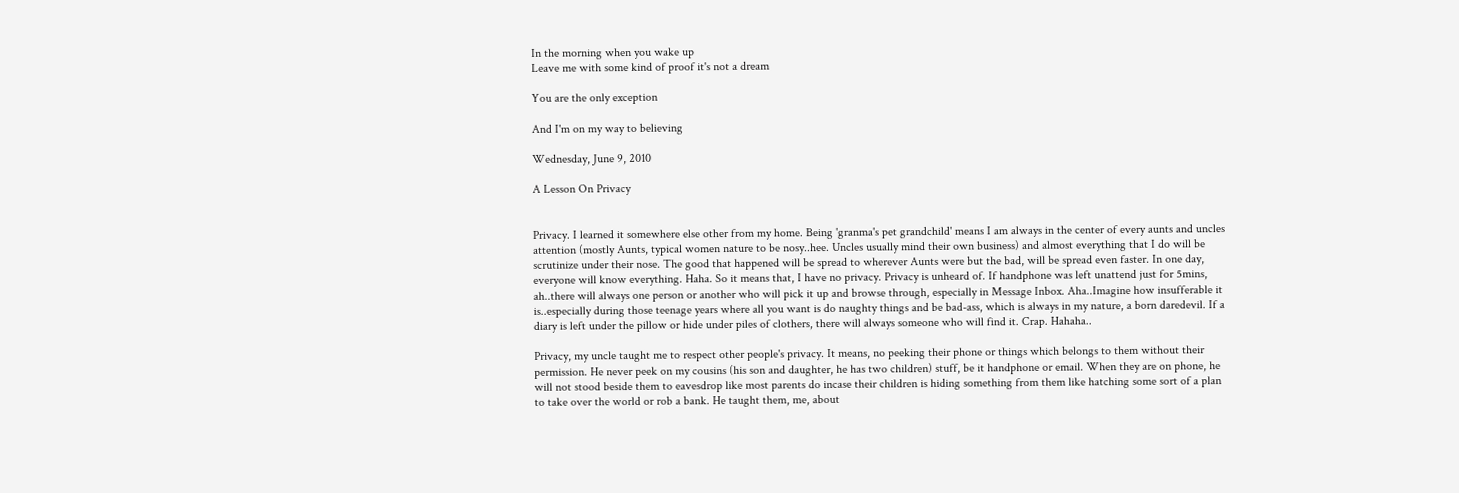In the morning when you wake up
Leave me with some kind of proof it's not a dream

You are the only exception

And I'm on my way to believing

Wednesday, June 9, 2010

A Lesson On Privacy


Privacy. I learned it somewhere else other from my home. Being 'granma's pet grandchild' means I am always in the center of every aunts and uncles attention (mostly Aunts, typical women nature to be nosy..hee. Uncles usually mind their own business) and almost everything that I do will be scrutinize under their nose. The good that happened will be spread to wherever Aunts were but the bad, will be spread even faster. In one day, everyone will know everything. Haha. So it means that, I have no privacy. Privacy is unheard of. If handphone was left unattend just for 5mins, ah..there will always one person or another who will pick it up and browse through, especially in Message Inbox. Aha..Imagine how insufferable it is..especially during those teenage years where all you want is do naughty things and be bad-ass, which is always in my nature, a born daredevil. If a diary is left under the pillow or hide under piles of clothers, there will always someone who will find it. Crap. Hahaha..

Privacy, my uncle taught me to respect other people's privacy. It means, no peeking their phone or things which belongs to them without their permission. He never peek on my cousins (his son and daughter, he has two children) stuff, be it handphone or email. When they are on phone, he will not stood beside them to eavesdrop like most parents do incase their children is hiding something from them like hatching some sort of a plan to take over the world or rob a bank. He taught them, me, about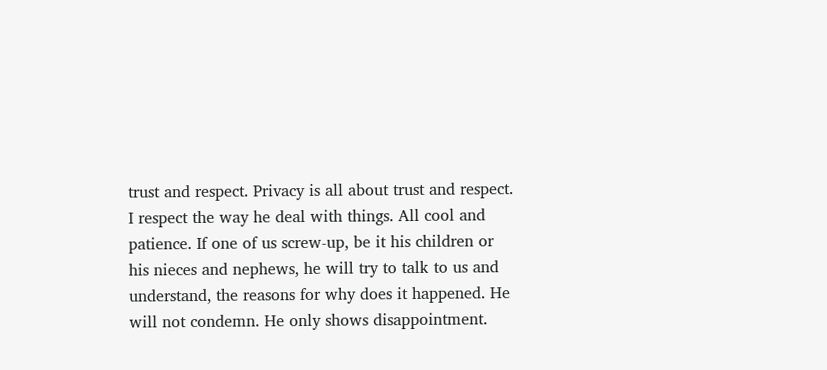trust and respect. Privacy is all about trust and respect. I respect the way he deal with things. All cool and patience. If one of us screw-up, be it his children or his nieces and nephews, he will try to talk to us and understand, the reasons for why does it happened. He will not condemn. He only shows disappointment.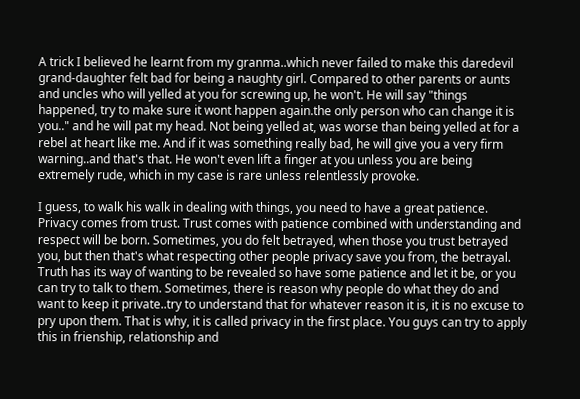A trick I believed he learnt from my granma..which never failed to make this daredevil grand-daughter felt bad for being a naughty girl. Compared to other parents or aunts and uncles who will yelled at you for screwing up, he won't. He will say "things happened, try to make sure it wont happen again.the only person who can change it is you.." and he will pat my head. Not being yelled at, was worse than being yelled at for a rebel at heart like me. And if it was something really bad, he will give you a very firm warning..and that's that. He won't even lift a finger at you unless you are being extremely rude, which in my case is rare unless relentlessly provoke.

I guess, to walk his walk in dealing with things, you need to have a great patience. Privacy comes from trust. Trust comes with patience combined with understanding and respect will be born. Sometimes, you do felt betrayed, when those you trust betrayed you, but then that's what respecting other people privacy save you from, the betrayal. Truth has its way of wanting to be revealed so have some patience and let it be, or you can try to talk to them. Sometimes, there is reason why people do what they do and want to keep it private..try to understand that for whatever reason it is, it is no excuse to pry upon them. That is why, it is called privacy in the first place. You guys can try to apply this in frienship, relationship and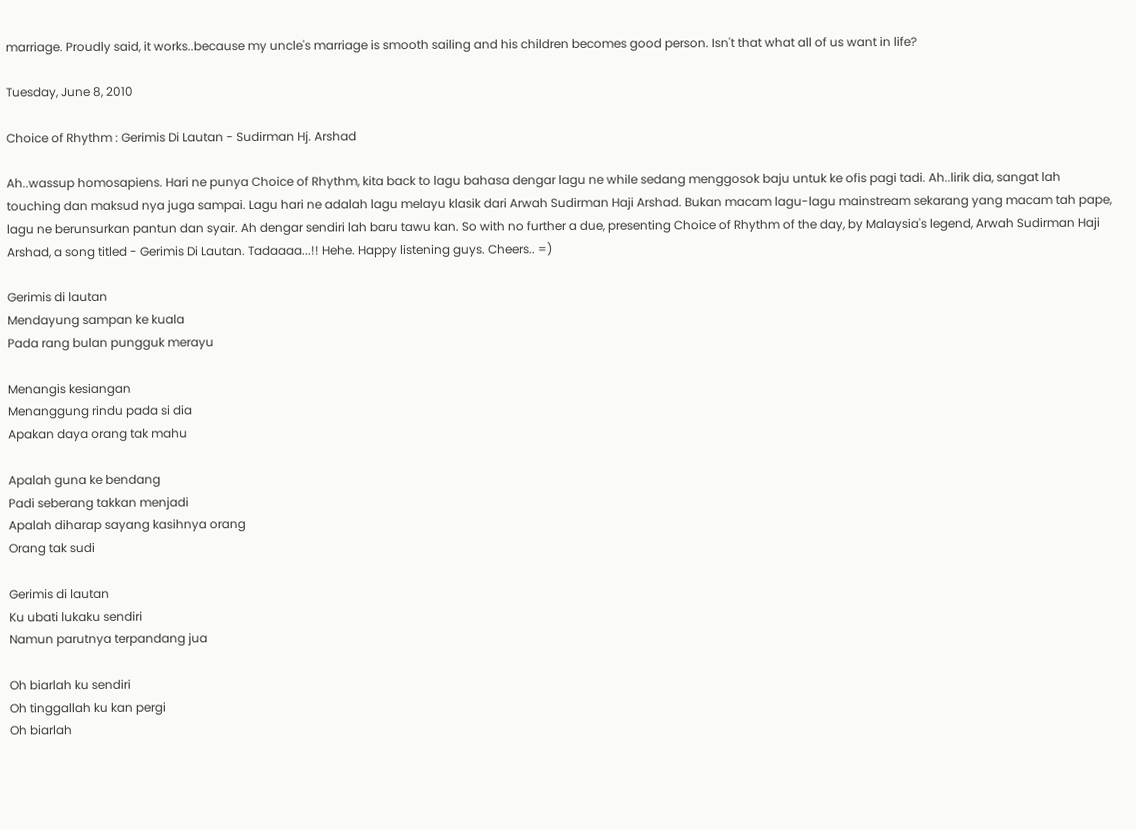marriage. Proudly said, it works..because my uncle's marriage is smooth sailing and his children becomes good person. Isn't that what all of us want in life?

Tuesday, June 8, 2010

Choice of Rhythm : Gerimis Di Lautan - Sudirman Hj. Arshad

Ah..wassup homosapiens. Hari ne punya Choice of Rhythm, kita back to lagu bahasa dengar lagu ne while sedang menggosok baju untuk ke ofis pagi tadi. Ah..lirik dia, sangat lah touching dan maksud nya juga sampai. Lagu hari ne adalah lagu melayu klasik dari Arwah Sudirman Haji Arshad. Bukan macam lagu-lagu mainstream sekarang yang macam tah pape, lagu ne berunsurkan pantun dan syair. Ah dengar sendiri lah baru tawu kan. So with no further a due, presenting Choice of Rhythm of the day, by Malaysia's legend, Arwah Sudirman Haji Arshad, a song titled - Gerimis Di Lautan. Tadaaaa...!! Hehe. Happy listening guys. Cheers.. =)

Gerimis di lautan
Mendayung sampan ke kuala
Pada rang bulan pungguk merayu

Menangis kesiangan
Menanggung rindu pada si dia
Apakan daya orang tak mahu

Apalah guna ke bendang
Padi seberang takkan menjadi
Apalah diharap sayang kasihnya orang
Orang tak sudi

Gerimis di lautan
Ku ubati lukaku sendiri
Namun parutnya terpandang jua

Oh biarlah ku sendiri
Oh tinggallah ku kan pergi
Oh biarlah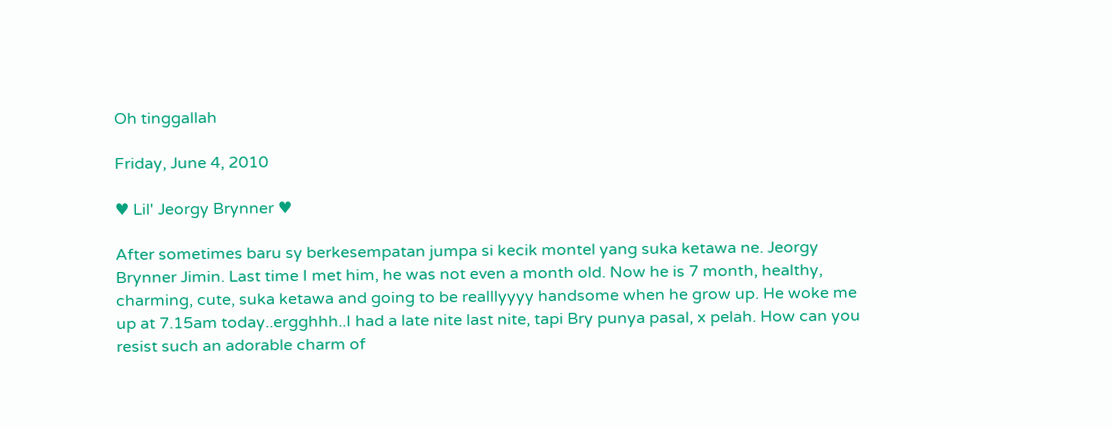Oh tinggallah

Friday, June 4, 2010

♥ Lil' Jeorgy Brynner ♥

After sometimes baru sy berkesempatan jumpa si kecik montel yang suka ketawa ne. Jeorgy Brynner Jimin. Last time I met him, he was not even a month old. Now he is 7 month, healthy, charming, cute, suka ketawa and going to be realllyyyy handsome when he grow up. He woke me up at 7.15am today..ergghhh..I had a late nite last nite, tapi Bry punya pasal, x pelah. How can you resist such an adorable charm of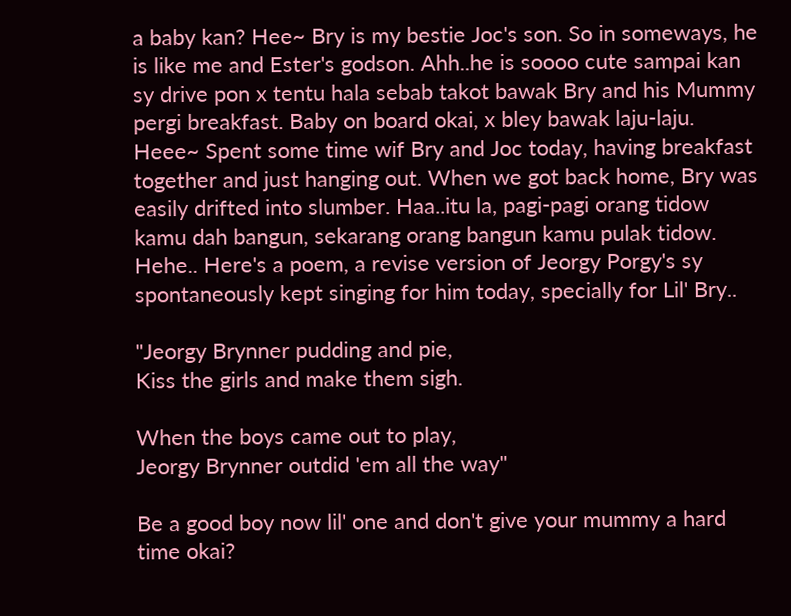a baby kan? Hee~ Bry is my bestie Joc's son. So in someways, he is like me and Ester's godson. Ahh..he is soooo cute sampai kan sy drive pon x tentu hala sebab takot bawak Bry and his Mummy pergi breakfast. Baby on board okai, x bley bawak laju-laju. Heee~ Spent some time wif Bry and Joc today, having breakfast together and just hanging out. When we got back home, Bry was easily drifted into slumber. Haa..itu la, pagi-pagi orang tidow kamu dah bangun, sekarang orang bangun kamu pulak tidow. Hehe.. Here's a poem, a revise version of Jeorgy Porgy's sy spontaneously kept singing for him today, specially for Lil' Bry..

"Jeorgy Brynner pudding and pie,
Kiss the girls and make them sigh.

When the boys came out to play,
Jeorgy Brynner outdid 'em all the way"

Be a good boy now lil' one and don't give your mummy a hard time okai?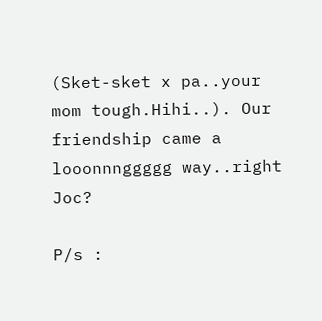(Sket-sket x pa..your mom tough.Hihi..). Our friendship came a looonnnggggg way..right Joc?

P/s :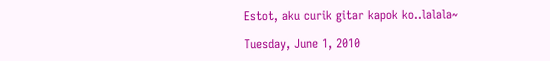Estot, aku curik gitar kapok ko..lalala~

Tuesday, June 1, 2010